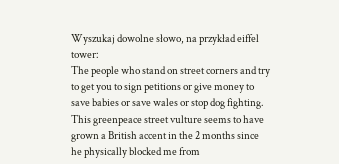Wyszukaj dowolne słowo, na przykład eiffel tower:
The people who stand on street corners and try to get you to sign petitions or give money to save babies or save wales or stop dog fighting.
This greenpeace street vulture seems to have grown a British accent in the 2 months since he physically blocked me from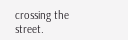crossing the street.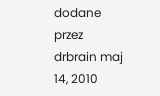dodane przez drbrain maj 14, 2010